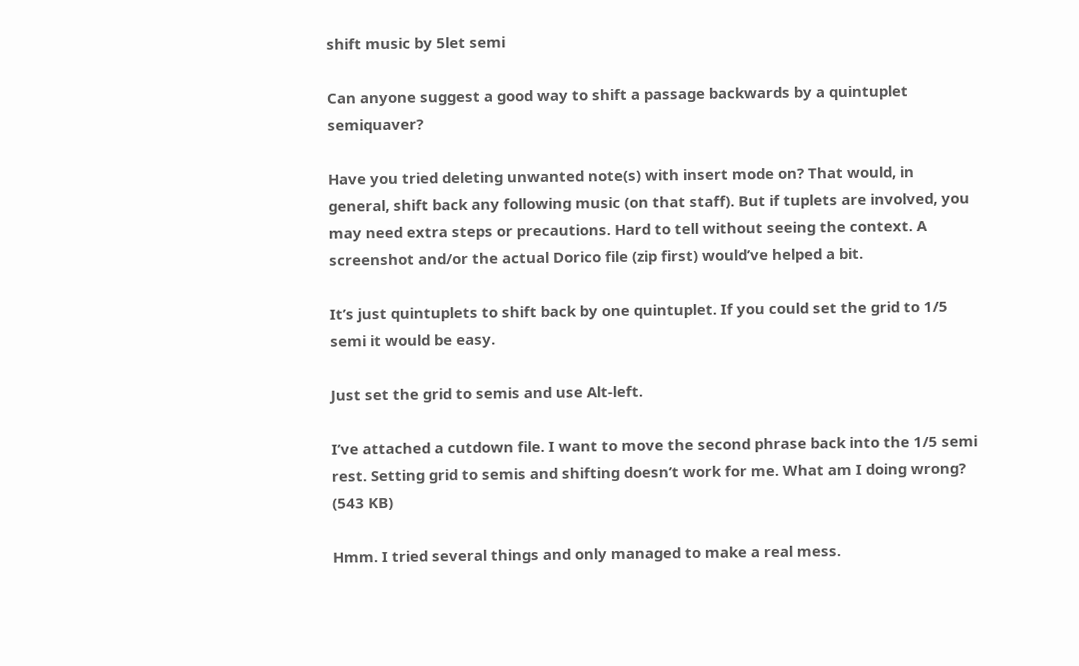shift music by 5let semi

Can anyone suggest a good way to shift a passage backwards by a quintuplet semiquaver?

Have you tried deleting unwanted note(s) with insert mode on? That would, in general, shift back any following music (on that staff). But if tuplets are involved, you may need extra steps or precautions. Hard to tell without seeing the context. A screenshot and/or the actual Dorico file (zip first) would’ve helped a bit.

It’s just quintuplets to shift back by one quintuplet. If you could set the grid to 1/5 semi it would be easy.

Just set the grid to semis and use Alt-left.

I’ve attached a cutdown file. I want to move the second phrase back into the 1/5 semi rest. Setting grid to semis and shifting doesn’t work for me. What am I doing wrong? (543 KB)

Hmm. I tried several things and only managed to make a real mess.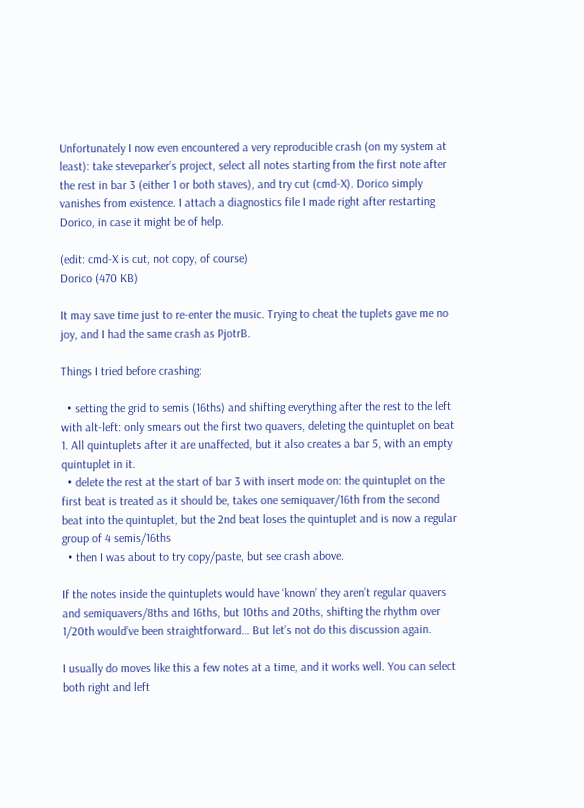Unfortunately I now even encountered a very reproducible crash (on my system at least): take steveparker’s project, select all notes starting from the first note after the rest in bar 3 (either 1 or both staves), and try cut (cmd-X). Dorico simply vanishes from existence. I attach a diagnostics file I made right after restarting Dorico, in case it might be of help.

(edit: cmd-X is cut, not copy, of course)
Dorico (470 KB)

It may save time just to re-enter the music. Trying to cheat the tuplets gave me no joy, and I had the same crash as PjotrB.

Things I tried before crashing:

  • setting the grid to semis (16ths) and shifting everything after the rest to the left with alt-left: only smears out the first two quavers, deleting the quintuplet on beat 1. All quintuplets after it are unaffected, but it also creates a bar 5, with an empty quintuplet in it.
  • delete the rest at the start of bar 3 with insert mode on: the quintuplet on the first beat is treated as it should be, takes one semiquaver/16th from the second beat into the quintuplet, but the 2nd beat loses the quintuplet and is now a regular group of 4 semis/16ths
  • then I was about to try copy/paste, but see crash above.

If the notes inside the quintuplets would have ‘known’ they aren’t regular quavers and semiquavers/8ths and 16ths, but 10ths and 20ths, shifting the rhythm over 1/20th would’ve been straightforward… But let’s not do this discussion again.

I usually do moves like this a few notes at a time, and it works well. You can select both right and left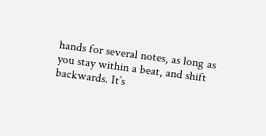hands for several notes, as long as you stay within a beat, and shift backwards. It’s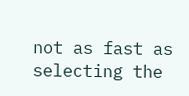not as fast as selecting the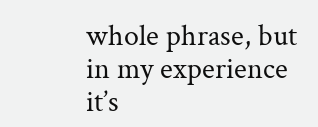whole phrase, but in my experience it’s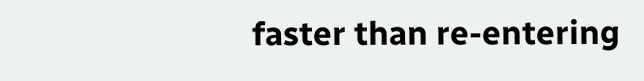faster than re-entering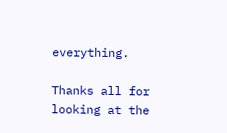everything.

Thanks all for looking at the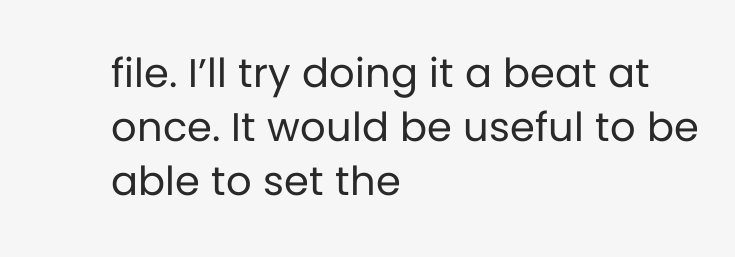file. I’ll try doing it a beat at once. It would be useful to be able to set the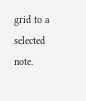grid to a selected note.